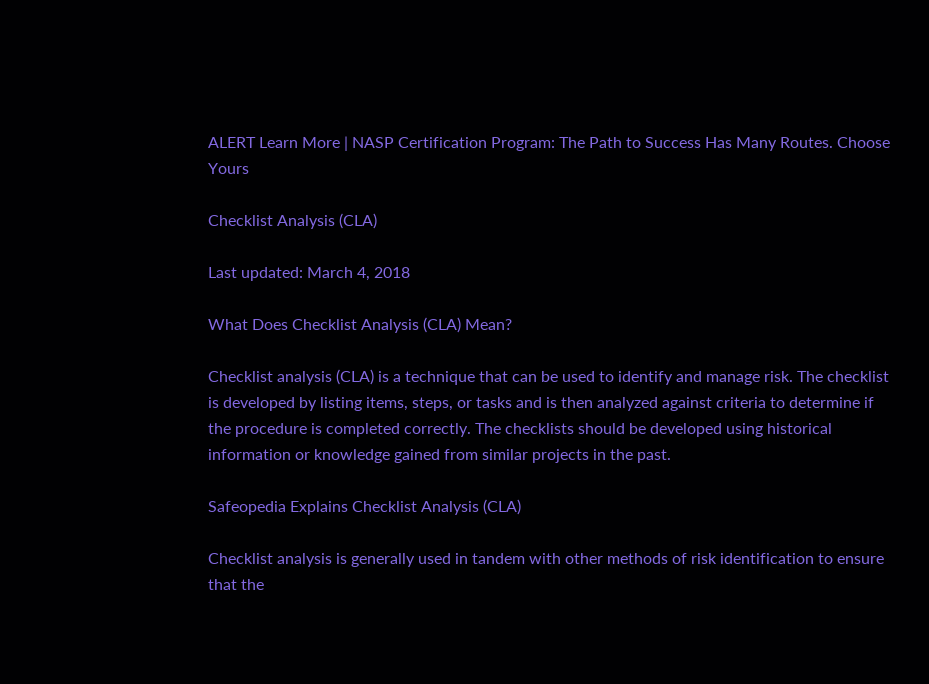ALERT Learn More | NASP Certification Program: The Path to Success Has Many Routes. Choose Yours

Checklist Analysis (CLA)

Last updated: March 4, 2018

What Does Checklist Analysis (CLA) Mean?

Checklist analysis (CLA) is a technique that can be used to identify and manage risk. The checklist is developed by listing items, steps, or tasks and is then analyzed against criteria to determine if the procedure is completed correctly. The checklists should be developed using historical information or knowledge gained from similar projects in the past.

Safeopedia Explains Checklist Analysis (CLA)

Checklist analysis is generally used in tandem with other methods of risk identification to ensure that the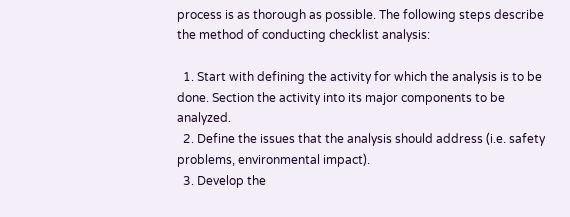process is as thorough as possible. The following steps describe the method of conducting checklist analysis:

  1. Start with defining the activity for which the analysis is to be done. Section the activity into its major components to be analyzed.
  2. Define the issues that the analysis should address (i.e. safety problems, environmental impact).
  3. Develop the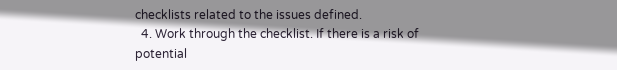checklists related to the issues defined.
  4. Work through the checklist. If there is a risk of potential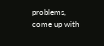problems, come up with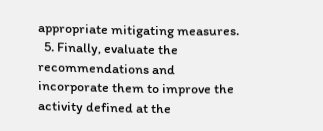appropriate mitigating measures.
  5. Finally, evaluate the recommendations and incorporate them to improve the activity defined at the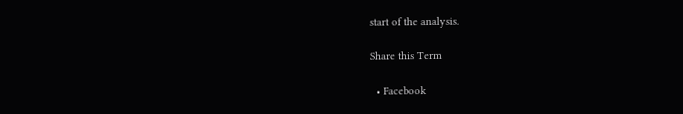start of the analysis.

Share this Term

  • Facebook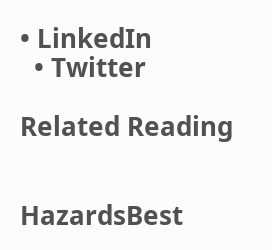• LinkedIn
  • Twitter

Related Reading


HazardsBest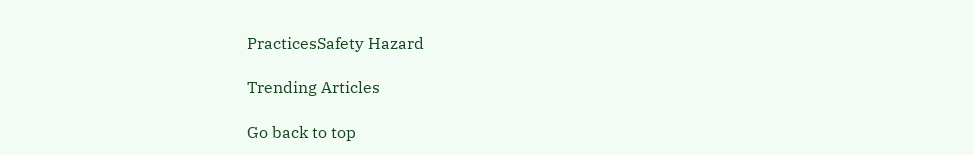PracticesSafety Hazard

Trending Articles

Go back to top